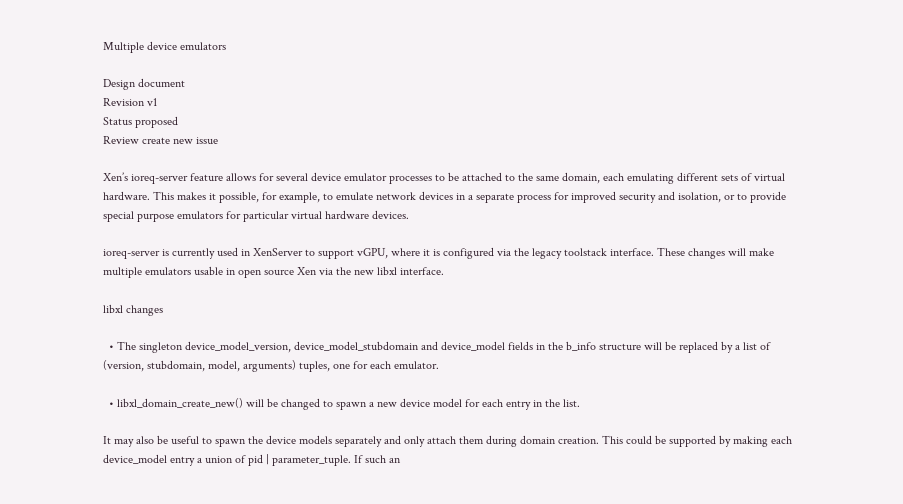Multiple device emulators

Design document
Revision v1
Status proposed
Review create new issue

Xen’s ioreq-server feature allows for several device emulator processes to be attached to the same domain, each emulating different sets of virtual hardware. This makes it possible, for example, to emulate network devices in a separate process for improved security and isolation, or to provide special purpose emulators for particular virtual hardware devices.

ioreq-server is currently used in XenServer to support vGPU, where it is configured via the legacy toolstack interface. These changes will make multiple emulators usable in open source Xen via the new libxl interface.

libxl changes

  • The singleton device_model_version, device_model_stubdomain and device_model fields in the b_info structure will be replaced by a list of (version, stubdomain, model, arguments) tuples, one for each emulator.

  • libxl_domain_create_new() will be changed to spawn a new device model for each entry in the list.

It may also be useful to spawn the device models separately and only attach them during domain creation. This could be supported by making each device_model entry a union of pid | parameter_tuple. If such an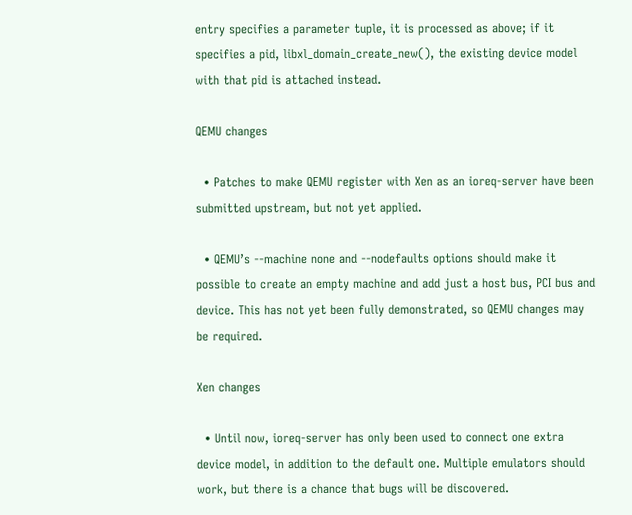entry specifies a parameter tuple, it is processed as above; if it specifies a pid, libxl_domain_create_new(), the existing device model with that pid is attached instead.

QEMU changes

  • Patches to make QEMU register with Xen as an ioreq-server have been submitted upstream, but not yet applied.

  • QEMU’s --machine none and --nodefaults options should make it possible to create an empty machine and add just a host bus, PCI bus and device. This has not yet been fully demonstrated, so QEMU changes may be required.

Xen changes

  • Until now, ioreq-server has only been used to connect one extra device model, in addition to the default one. Multiple emulators should work, but there is a chance that bugs will be discovered.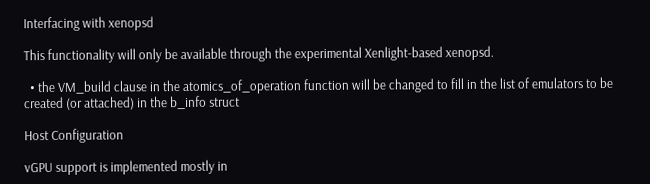Interfacing with xenopsd

This functionality will only be available through the experimental Xenlight-based xenopsd.

  • the VM_build clause in the atomics_of_operation function will be changed to fill in the list of emulators to be created (or attached) in the b_info struct

Host Configuration

vGPU support is implemented mostly in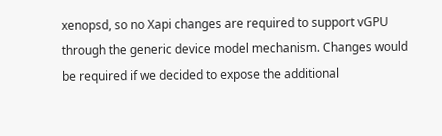xenopsd, so no Xapi changes are required to support vGPU through the generic device model mechanism. Changes would be required if we decided to expose the additional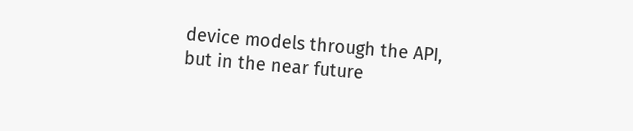device models through the API, but in the near future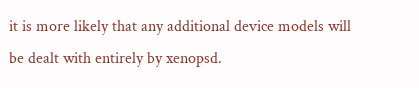it is more likely that any additional device models will be dealt with entirely by xenopsd.